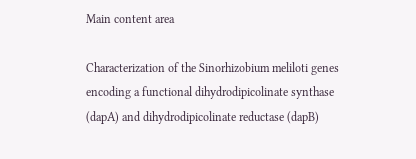Main content area

Characterization of the Sinorhizobium meliloti genes encoding a functional dihydrodipicolinate synthase (dapA) and dihydrodipicolinate reductase (dapB)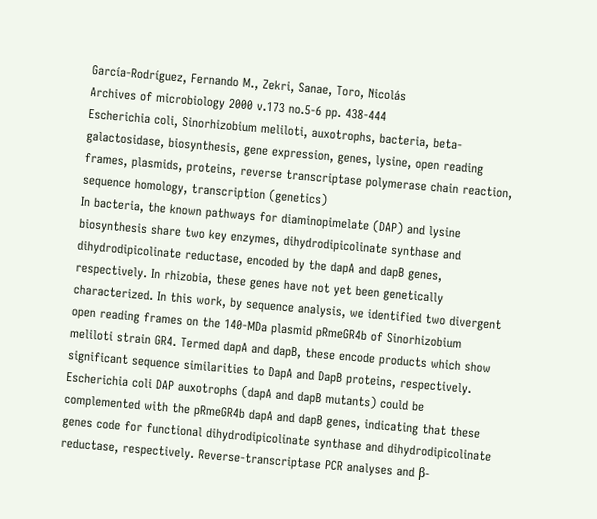García-Rodríguez, Fernando M., Zekri, Sanae, Toro, Nicolás
Archives of microbiology 2000 v.173 no.5-6 pp. 438-444
Escherichia coli, Sinorhizobium meliloti, auxotrophs, bacteria, beta-galactosidase, biosynthesis, gene expression, genes, lysine, open reading frames, plasmids, proteins, reverse transcriptase polymerase chain reaction, sequence homology, transcription (genetics)
In bacteria, the known pathways for diaminopimelate (DAP) and lysine biosynthesis share two key enzymes, dihydrodipicolinate synthase and dihydrodipicolinate reductase, encoded by the dapA and dapB genes, respectively. In rhizobia, these genes have not yet been genetically characterized. In this work, by sequence analysis, we identified two divergent open reading frames on the 140-MDa plasmid pRmeGR4b of Sinorhizobium meliloti strain GR4. Termed dapA and dapB, these encode products which show significant sequence similarities to DapA and DapB proteins, respectively. Escherichia coli DAP auxotrophs (dapA and dapB mutants) could be complemented with the pRmeGR4b dapA and dapB genes, indicating that these genes code for functional dihydrodipicolinate synthase and dihydrodipicolinate reductase, respectively. Reverse-transcriptase PCR analyses and β-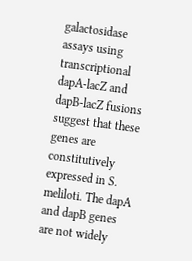galactosidase assays using transcriptional dapA-lacZ and dapB-lacZ fusions suggest that these genes are constitutively expressed in S. meliloti. The dapA and dapB genes are not widely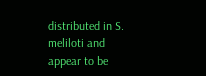distributed in S. meliloti and appear to be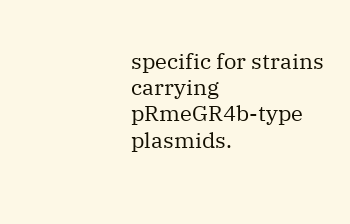specific for strains carrying pRmeGR4b-type plasmids.